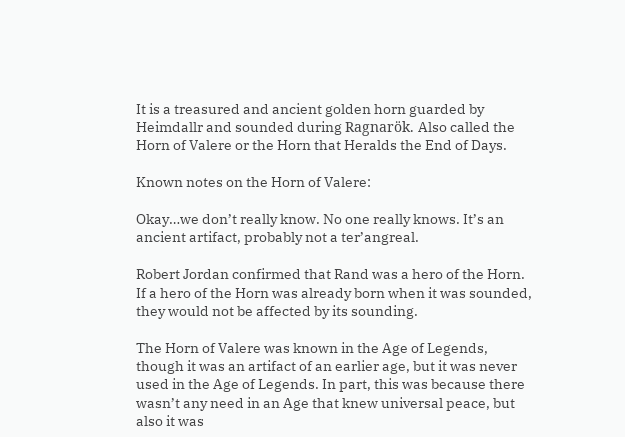It is a treasured and ancient golden horn guarded by Heimdallr and sounded during Ragnarök. Also called the Horn of Valere or the Horn that Heralds the End of Days.

Known notes on the Horn of Valere:

Okay…we don’t really know. No one really knows. It’s an ancient artifact, probably not a ter’angreal.

Robert Jordan confirmed that Rand was a hero of the Horn. If a hero of the Horn was already born when it was sounded, they would not be affected by its sounding.

The Horn of Valere was known in the Age of Legends, though it was an artifact of an earlier age, but it was never used in the Age of Legends. In part, this was because there wasn’t any need in an Age that knew universal peace, but also it was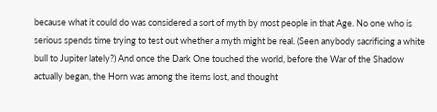because what it could do was considered a sort of myth by most people in that Age. No one who is serious spends time trying to test out whether a myth might be real. (Seen anybody sacrificing a white bull to Jupiter lately?) And once the Dark One touched the world, before the War of the Shadow actually began, the Horn was among the items lost, and thought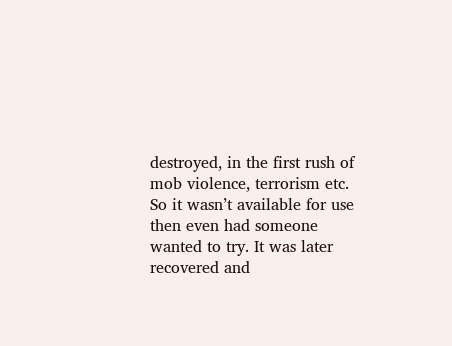destroyed, in the first rush of mob violence, terrorism etc. So it wasn’t available for use then even had someone wanted to try. It was later recovered and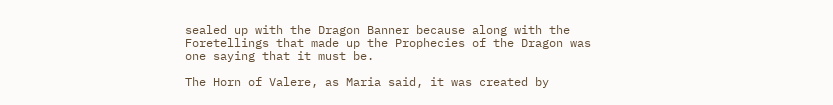sealed up with the Dragon Banner because along with the Foretellings that made up the Prophecies of the Dragon was one saying that it must be.

The Horn of Valere, as Maria said, it was created by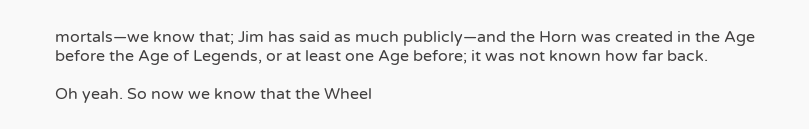mortals—we know that; Jim has said as much publicly—and the Horn was created in the Age before the Age of Legends, or at least one Age before; it was not known how far back.

Oh yeah. So now we know that the Wheel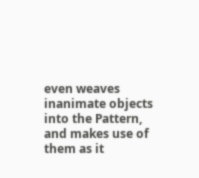even weaves inanimate objects into the Pattern, and makes use of them as it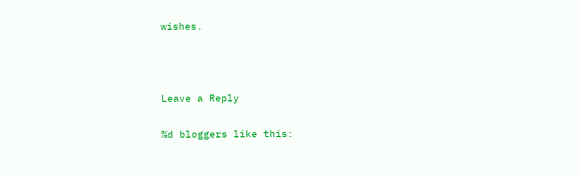wishes.



Leave a Reply

%d bloggers like this: